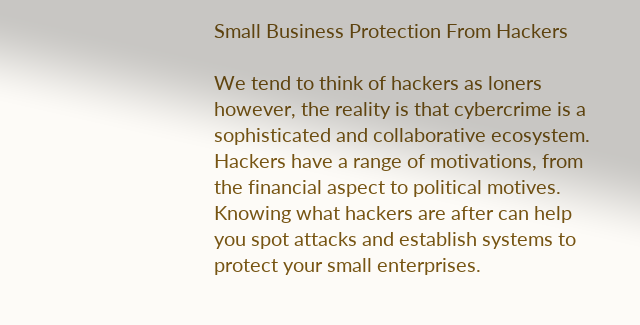Small Business Protection From Hackers

We tend to think of hackers as loners however, the reality is that cybercrime is a sophisticated and collaborative ecosystem. Hackers have a range of motivations, from the financial aspect to political motives. Knowing what hackers are after can help you spot attacks and establish systems to protect your small enterprises.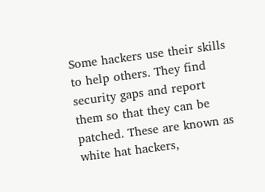Some hackers use their skills to help others. They find security gaps and report them so that they can be patched. These are known as white hat hackers,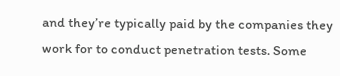and they’re typically paid by the companies they work for to conduct penetration tests. Some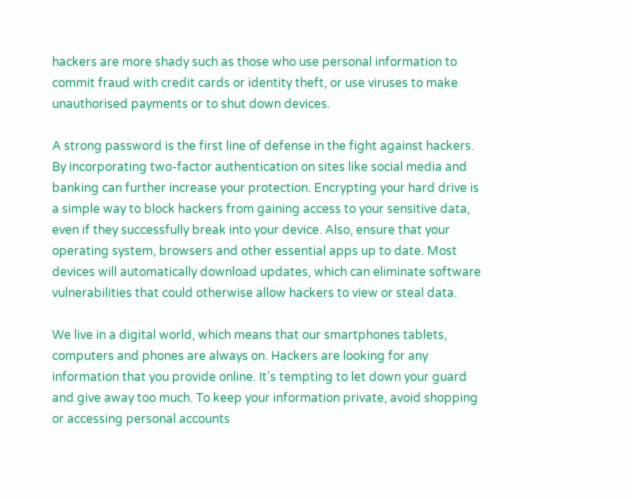hackers are more shady such as those who use personal information to commit fraud with credit cards or identity theft, or use viruses to make unauthorised payments or to shut down devices.

A strong password is the first line of defense in the fight against hackers. By incorporating two-factor authentication on sites like social media and banking can further increase your protection. Encrypting your hard drive is a simple way to block hackers from gaining access to your sensitive data, even if they successfully break into your device. Also, ensure that your operating system, browsers and other essential apps up to date. Most devices will automatically download updates, which can eliminate software vulnerabilities that could otherwise allow hackers to view or steal data.

We live in a digital world, which means that our smartphones tablets, computers and phones are always on. Hackers are looking for any information that you provide online. It’s tempting to let down your guard and give away too much. To keep your information private, avoid shopping or accessing personal accounts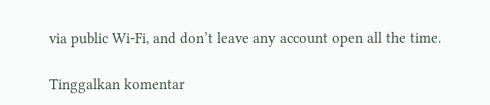via public Wi-Fi, and don’t leave any account open all the time.

Tinggalkan komentar